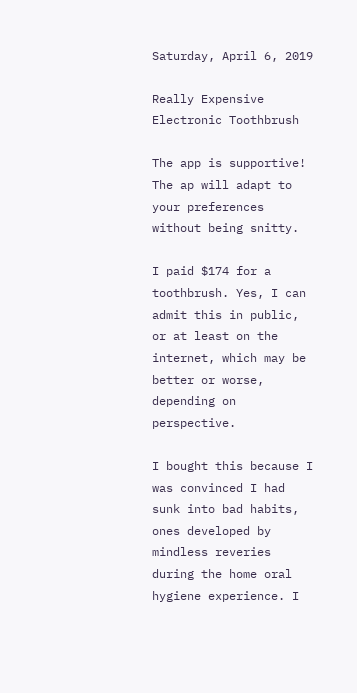Saturday, April 6, 2019

Really Expensive Electronic Toothbrush

The app is supportive!
The ap will adapt to your preferences without being snitty.

I paid $174 for a toothbrush. Yes, I can admit this in public, or at least on the internet, which may be better or worse, depending on perspective.

I bought this because I was convinced I had sunk into bad habits, ones developed by mindless reveries during the home oral hygiene experience. I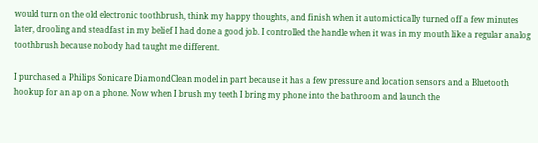would turn on the old electronic toothbrush, think my happy thoughts, and finish when it automictically turned off a few minutes later, drooling and steadfast in my belief I had done a good job. I controlled the handle when it was in my mouth like a regular analog toothbrush because nobody had taught me different.

I purchased a Philips Sonicare DiamondClean model in part because it has a few pressure and location sensors and a Bluetooth hookup for an ap on a phone. Now when I brush my teeth I bring my phone into the bathroom and launch the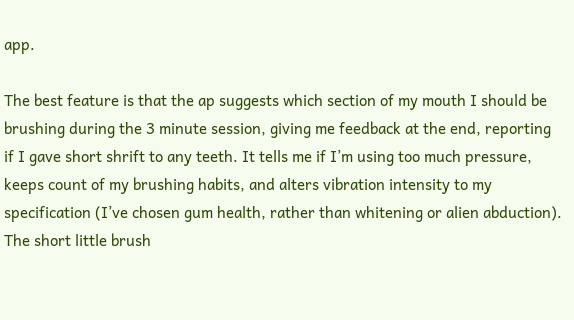app.

The best feature is that the ap suggests which section of my mouth I should be brushing during the 3 minute session, giving me feedback at the end, reporting if I gave short shrift to any teeth. It tells me if I’m using too much pressure, keeps count of my brushing habits, and alters vibration intensity to my specification (I’ve chosen gum health, rather than whitening or alien abduction). The short little brush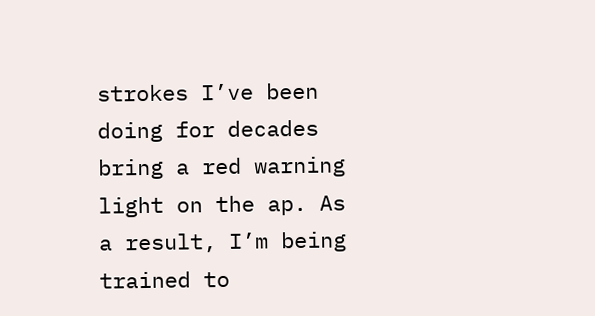strokes I’ve been doing for decades bring a red warning light on the ap. As a result, I’m being trained to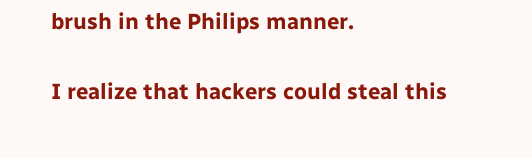brush in the Philips manner.

I realize that hackers could steal this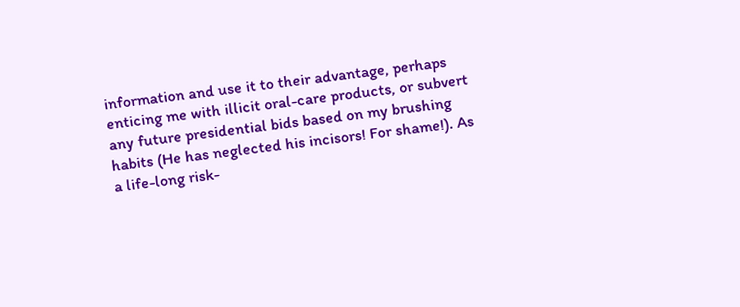information and use it to their advantage, perhaps enticing me with illicit oral-care products, or subvert any future presidential bids based on my brushing habits (He has neglected his incisors! For shame!). As a life-long risk-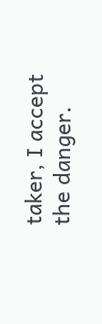taker, I accept the danger.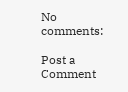No comments:

Post a Comment